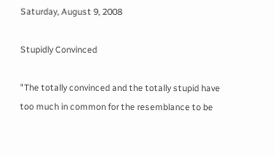Saturday, August 9, 2008

Stupidly Convinced

"The totally convinced and the totally stupid have too much in common for the resemblance to be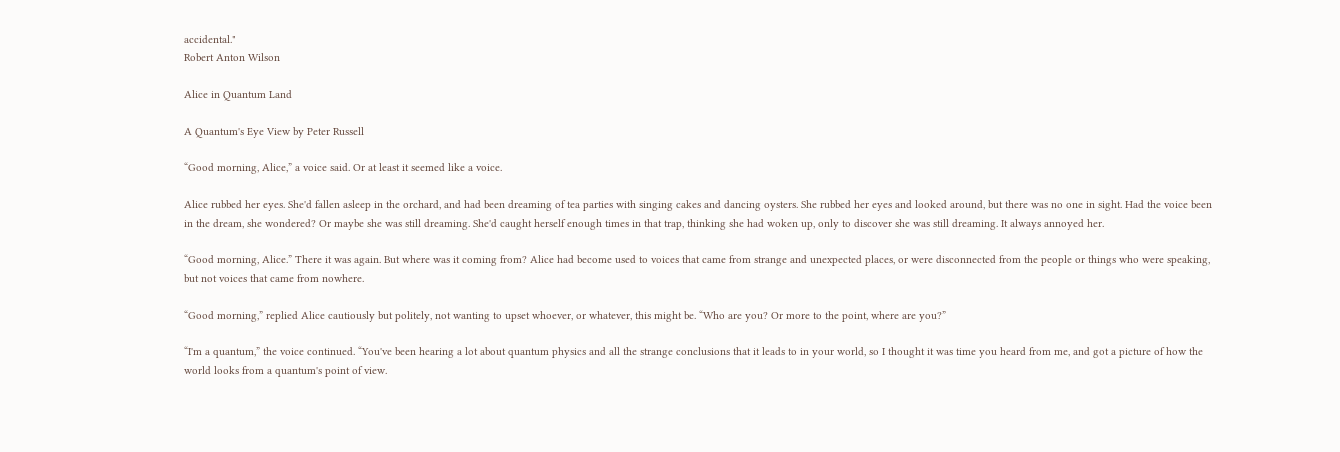accidental."
Robert Anton Wilson

Alice in Quantum Land

A Quantum's Eye View by Peter Russell

“Good morning, Alice,” a voice said. Or at least it seemed like a voice.

Alice rubbed her eyes. She'd fallen asleep in the orchard, and had been dreaming of tea parties with singing cakes and dancing oysters. She rubbed her eyes and looked around, but there was no one in sight. Had the voice been in the dream, she wondered? Or maybe she was still dreaming. She'd caught herself enough times in that trap, thinking she had woken up, only to discover she was still dreaming. It always annoyed her.

“Good morning, Alice.” There it was again. But where was it coming from? Alice had become used to voices that came from strange and unexpected places, or were disconnected from the people or things who were speaking, but not voices that came from nowhere.

“Good morning,” replied Alice cautiously but politely, not wanting to upset whoever, or whatever, this might be. “Who are you? Or more to the point, where are you?”

“I'm a quantum,” the voice continued. “You've been hearing a lot about quantum physics and all the strange conclusions that it leads to in your world, so I thought it was time you heard from me, and got a picture of how the world looks from a quantum's point of view.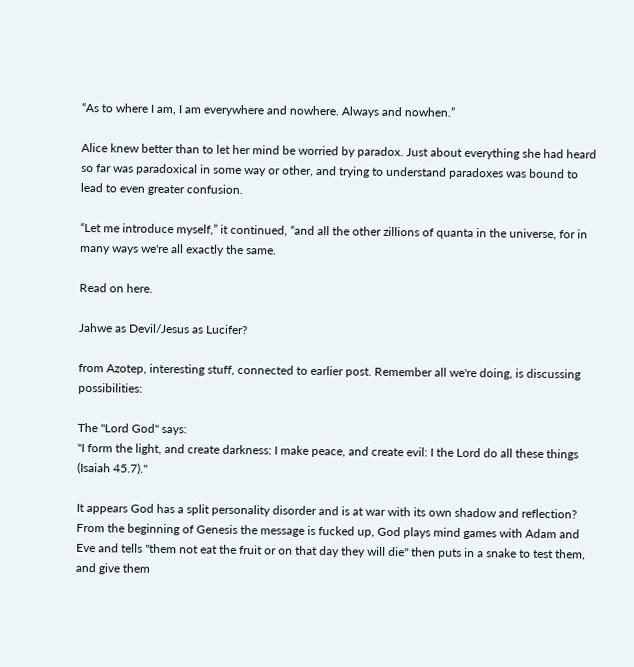“As to where I am, I am everywhere and nowhere. Always and nowhen.”

Alice knew better than to let her mind be worried by paradox. Just about everything she had heard so far was paradoxical in some way or other, and trying to understand paradoxes was bound to lead to even greater confusion.

“Let me introduce myself,” it continued, “and all the other zillions of quanta in the universe, for in many ways we're all exactly the same.

Read on here.

Jahwe as Devil/Jesus as Lucifer?

from Azotep, interesting stuff, connected to earlier post. Remember all we're doing, is discussing possibilities:

The "Lord God" says:
"I form the light, and create darkness: I make peace, and create evil: I the Lord do all these things (Isaiah 45.7)."

It appears God has a split personality disorder and is at war with its own shadow and reflection? From the beginning of Genesis the message is fucked up, God plays mind games with Adam and Eve and tells "them not eat the fruit or on that day they will die" then puts in a snake to test them, and give them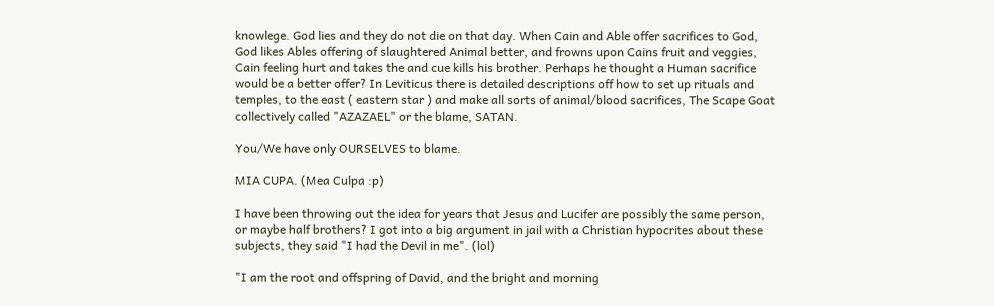knowlege. God lies and they do not die on that day. When Cain and Able offer sacrifices to God, God likes Ables offering of slaughtered Animal better, and frowns upon Cains fruit and veggies, Cain feeling hurt and takes the and cue kills his brother. Perhaps he thought a Human sacrifice would be a better offer? In Leviticus there is detailed descriptions off how to set up rituals and temples, to the east ( eastern star ) and make all sorts of animal/blood sacrifices, The Scape Goat collectively called "AZAZAEL" or the blame, SATAN.

You/We have only OURSELVES to blame.

MIA CUPA. (Mea Culpa :p)

I have been throwing out the idea for years that Jesus and Lucifer are possibly the same person, or maybe half brothers? I got into a big argument in jail with a Christian hypocrites about these subjects, they said "I had the Devil in me". (lol)

"I am the root and offspring of David, and the bright and morning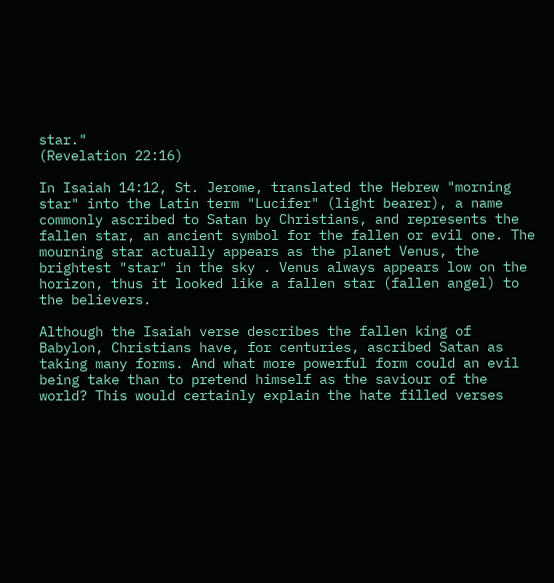star."
(Revelation 22:16)

In Isaiah 14:12, St. Jerome, translated the Hebrew "morning star" into the Latin term "Lucifer" (light bearer), a name commonly ascribed to Satan by Christians, and represents the fallen star, an ancient symbol for the fallen or evil one. The mourning star actually appears as the planet Venus, the brightest "star" in the sky . Venus always appears low on the horizon, thus it looked like a fallen star (fallen angel) to the believers.

Although the Isaiah verse describes the fallen king of Babylon, Christians have, for centuries, ascribed Satan as taking many forms. And what more powerful form could an evil being take than to pretend himself as the saviour of the world? This would certainly explain the hate filled verses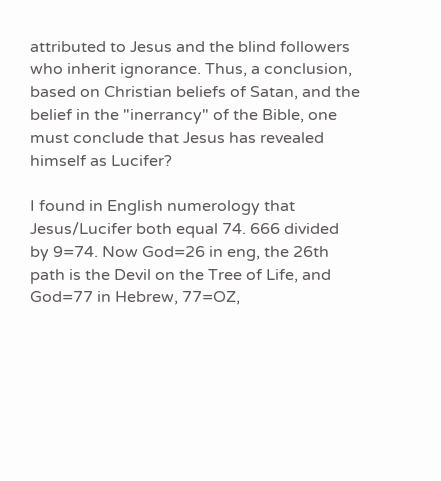attributed to Jesus and the blind followers who inherit ignorance. Thus, a conclusion, based on Christian beliefs of Satan, and the belief in the "inerrancy" of the Bible, one must conclude that Jesus has revealed himself as Lucifer?

I found in English numerology that Jesus/Lucifer both equal 74. 666 divided by 9=74. Now God=26 in eng, the 26th path is the Devil on the Tree of Life, and God=77 in Hebrew, 77=OZ,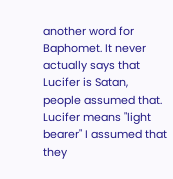another word for Baphomet. It never actually says that Lucifer is Satan, people assumed that. Lucifer means "light bearer" I assumed that they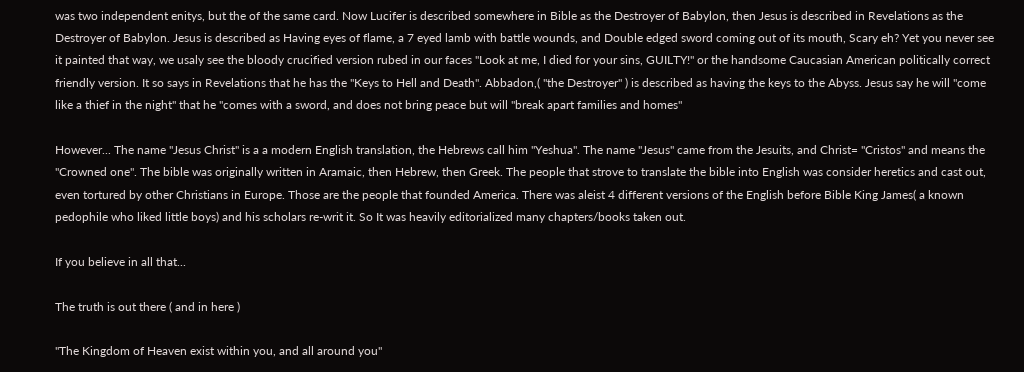was two independent enitys, but the of the same card. Now Lucifer is described somewhere in Bible as the Destroyer of Babylon, then Jesus is described in Revelations as the Destroyer of Babylon. Jesus is described as Having eyes of flame, a 7 eyed lamb with battle wounds, and Double edged sword coming out of its mouth, Scary eh? Yet you never see it painted that way, we usaly see the bloody crucified version rubed in our faces "Look at me, I died for your sins, GUILTY!" or the handsome Caucasian American politically correct friendly version. It so says in Revelations that he has the "Keys to Hell and Death". Abbadon,( "the Destroyer" ) is described as having the keys to the Abyss. Jesus say he will "come like a thief in the night" that he "comes with a sword, and does not bring peace but will "break apart families and homes"

However... The name "Jesus Christ" is a a modern English translation, the Hebrews call him "Yeshua". The name "Jesus" came from the Jesuits, and Christ= "Cristos" and means the "Crowned one". The bible was originally written in Aramaic, then Hebrew, then Greek. The people that strove to translate the bible into English was consider heretics and cast out, even tortured by other Christians in Europe. Those are the people that founded America. There was aleist 4 different versions of the English before Bible King James( a known pedophile who liked little boys) and his scholars re-writ it. So It was heavily editorialized many chapters/books taken out.

If you believe in all that...

The truth is out there ( and in here )

"The Kingdom of Heaven exist within you, and all around you"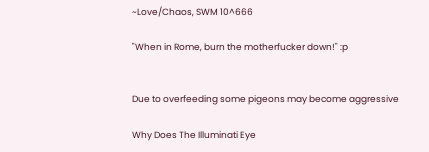~Love/Chaos, SWM 10^666

"When in Rome, burn the motherfucker down!" :p


Due to overfeeding some pigeons may become aggressive

Why Does The Illuminati Eye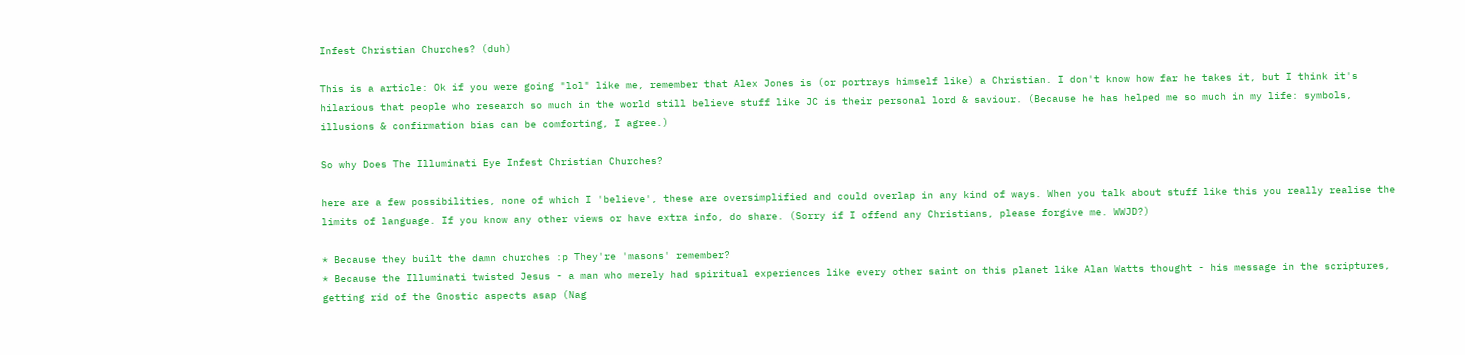Infest Christian Churches? (duh)

This is a article: Ok if you were going "lol" like me, remember that Alex Jones is (or portrays himself like) a Christian. I don't know how far he takes it, but I think it's hilarious that people who research so much in the world still believe stuff like JC is their personal lord & saviour. (Because he has helped me so much in my life: symbols, illusions & confirmation bias can be comforting, I agree.)

So why Does The Illuminati Eye Infest Christian Churches?

here are a few possibilities, none of which I 'believe', these are oversimplified and could overlap in any kind of ways. When you talk about stuff like this you really realise the limits of language. If you know any other views or have extra info, do share. (Sorry if I offend any Christians, please forgive me. WWJD?)

* Because they built the damn churches :p They're 'masons' remember?
* Because the Illuminati twisted Jesus - a man who merely had spiritual experiences like every other saint on this planet like Alan Watts thought - his message in the scriptures, getting rid of the Gnostic aspects asap (Nag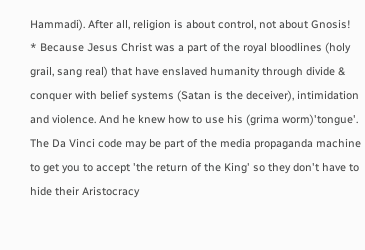Hammadi). After all, religion is about control, not about Gnosis!
* Because Jesus Christ was a part of the royal bloodlines (holy grail, sang real) that have enslaved humanity through divide & conquer with belief systems (Satan is the deceiver), intimidation and violence. And he knew how to use his (grima worm)'tongue'. The Da Vinci code may be part of the media propaganda machine to get you to accept 'the return of the King' so they don't have to hide their Aristocracy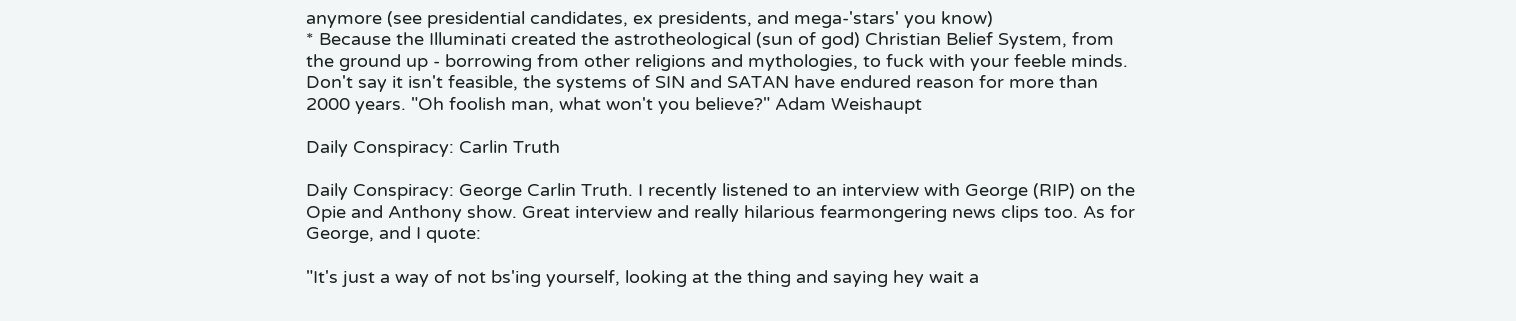anymore (see presidential candidates, ex presidents, and mega-'stars' you know)
* Because the Illuminati created the astrotheological (sun of god) Christian Belief System, from the ground up - borrowing from other religions and mythologies, to fuck with your feeble minds. Don't say it isn't feasible, the systems of SIN and SATAN have endured reason for more than 2000 years. "Oh foolish man, what won't you believe?" Adam Weishaupt

Daily Conspiracy: Carlin Truth

Daily Conspiracy: George Carlin Truth. I recently listened to an interview with George (RIP) on the Opie and Anthony show. Great interview and really hilarious fearmongering news clips too. As for George, and I quote:

"It's just a way of not bs'ing yourself, looking at the thing and saying hey wait a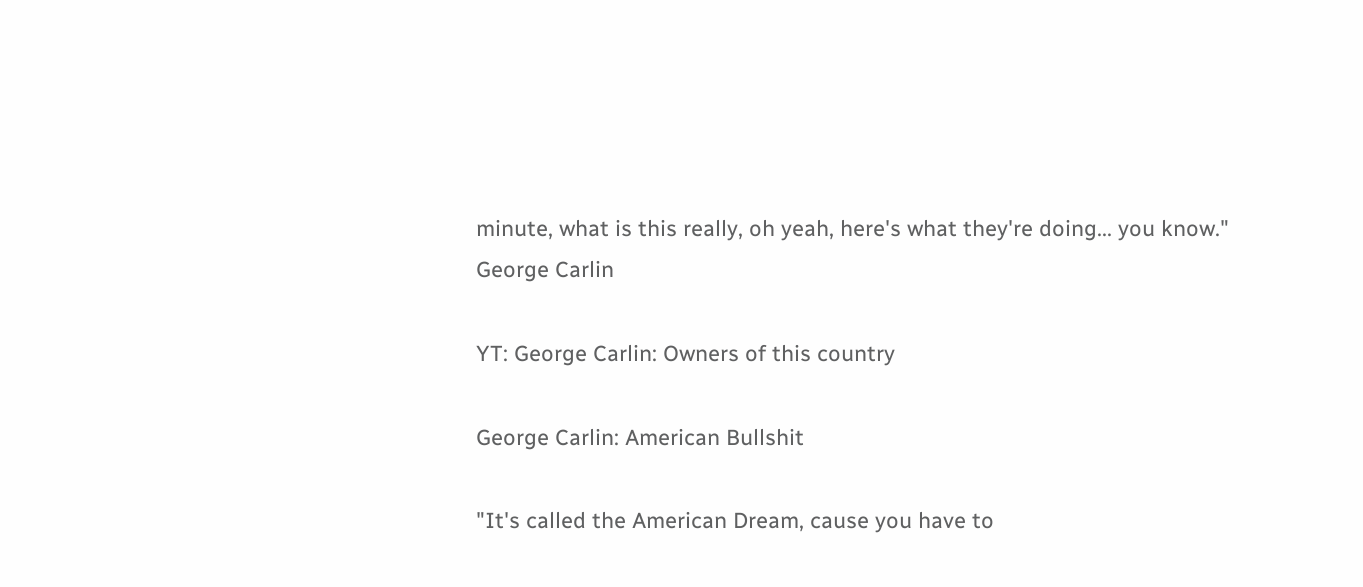minute, what is this really, oh yeah, here's what they're doing... you know."
George Carlin

YT: George Carlin: Owners of this country

George Carlin: American Bullshit

"It's called the American Dream, cause you have to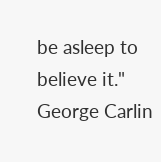be asleep to believe it." George Carlin